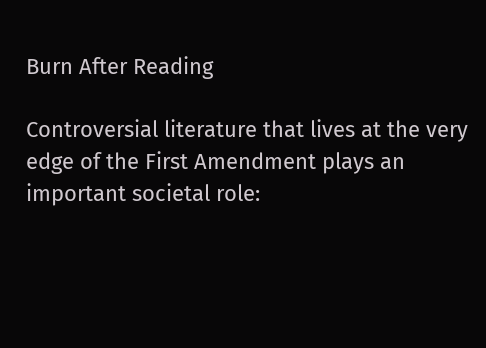Burn After Reading

Controversial literature that lives at the very edge of the First Amendment plays an important societal role: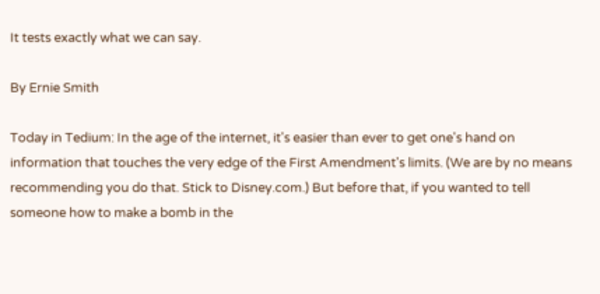It tests exactly what we can say.

By Ernie Smith

Today in Tedium: In the age of the internet, it's easier than ever to get one's hand on information that touches the very edge of the First Amendment's limits. (We are by no means recommending you do that. Stick to Disney.com.) But before that, if you wanted to tell someone how to make a bomb in the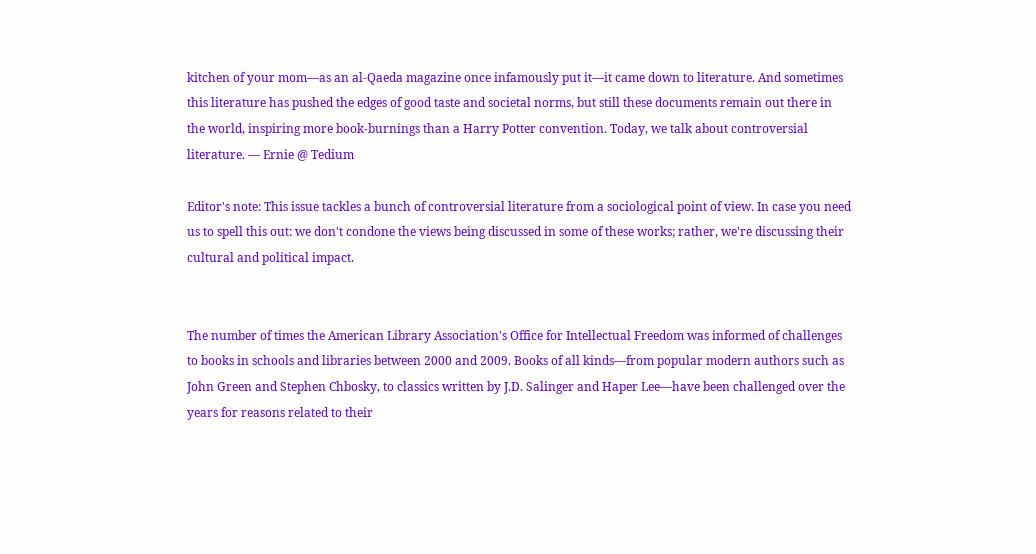kitchen of your mom—as an al-Qaeda magazine once infamously put it—it came down to literature. And sometimes this literature has pushed the edges of good taste and societal norms, but still these documents remain out there in the world, inspiring more book-burnings than a Harry Potter convention. Today, we talk about controversial literature. — Ernie @ Tedium

Editor's note: This issue tackles a bunch of controversial literature from a sociological point of view. In case you need us to spell this out: we don't condone the views being discussed in some of these works; rather, we're discussing their cultural and political impact.


The number of times the American Library Association's Office for Intellectual Freedom was informed of challenges to books in schools and libraries between 2000 and 2009. Books of all kinds—from popular modern authors such as John Green and Stephen Chbosky, to classics written by J.D. Salinger and Haper Lee—have been challenged over the years for reasons related to their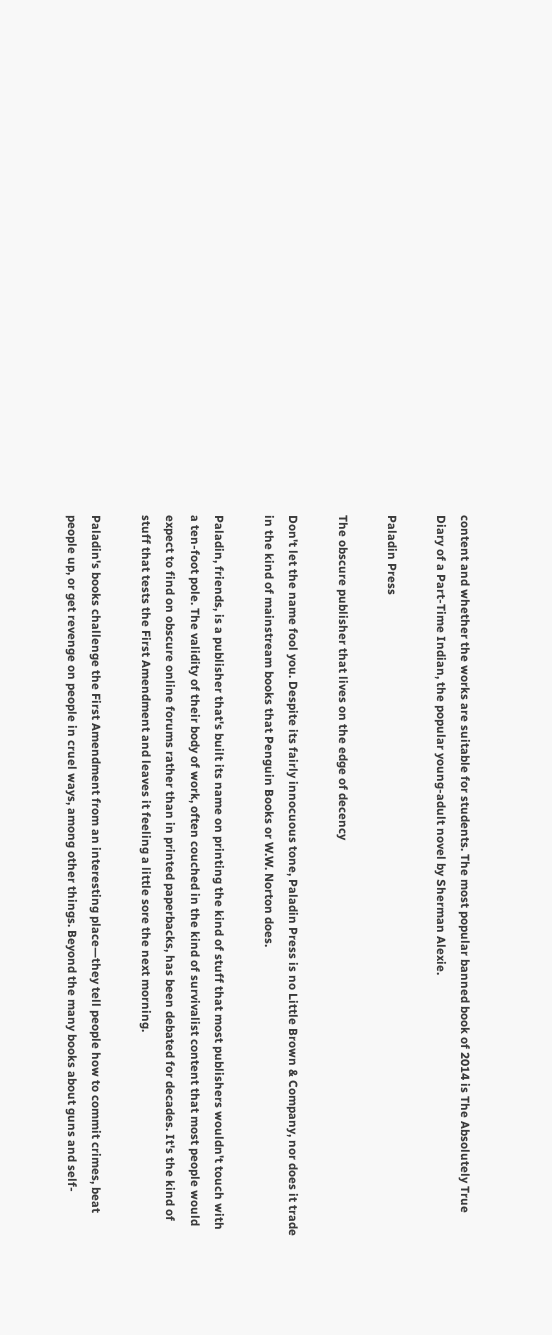content and whether the works are suitable for students. The most popular banned book of 2014 is The Absolutely True Diary of a Part-Time Indian, the popular young-adult novel by Sherman Alexie.

Paladin Press

The obscure publisher that lives on the edge of decency

Don't let the name fool you. Despite its fairly innocuous tone, Paladin Press is no Little Brown & Company, nor does it trade in the kind of mainstream books that Penguin Books or W.W. Norton does.

Paladin, friends, is a publisher that's built its name on printing the kind of stuff that most publishers wouldn't touch with a ten-foot pole. The validity of their body of work, often couched in the kind of survivalist content that most people would expect to find on obscure online forums rather than in printed paperbacks, has been debated for decades. It's the kind of stuff that tests the First Amendment and leaves it feeling a little sore the next morning.

Paladin's books challenge the First Amendment from an interesting place—they tell people how to commit crimes, beat people up, or get revenge on people in cruel ways, among other things. Beyond the many books about guns and self-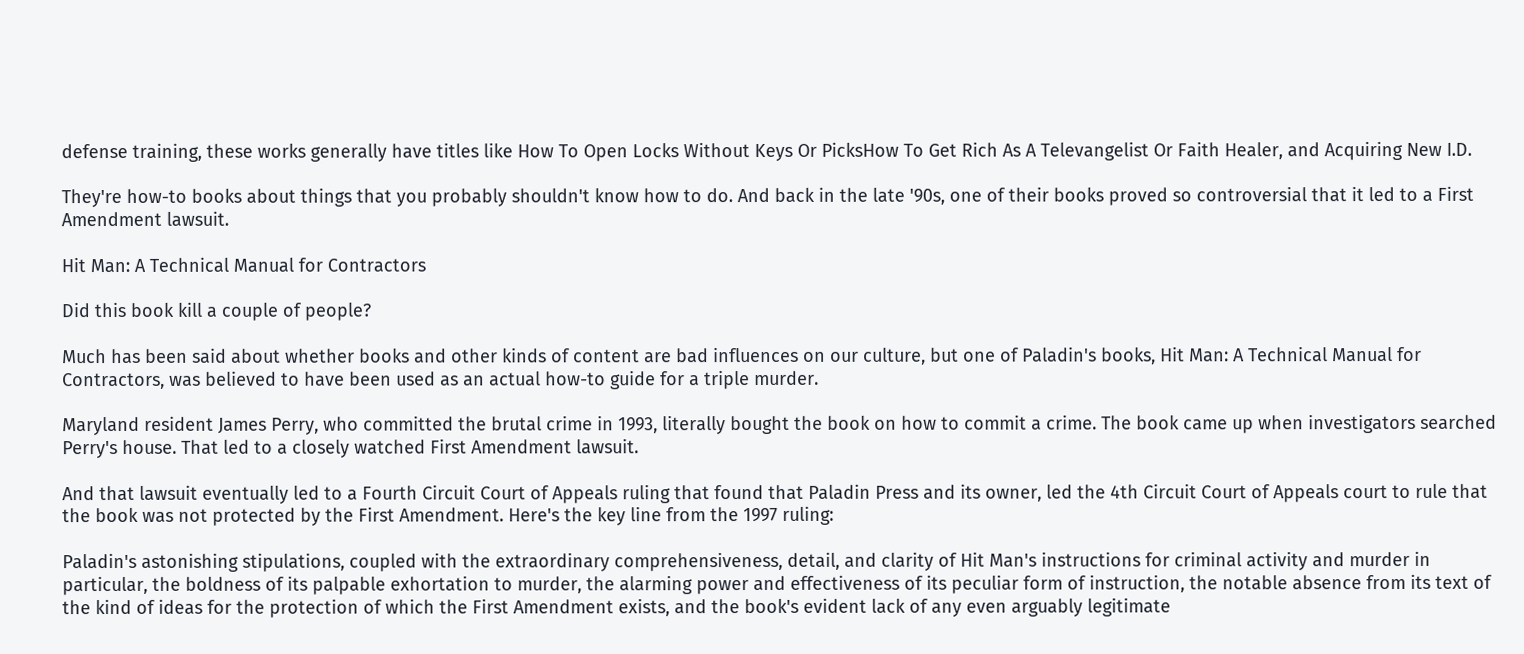defense training, these works generally have titles like How To Open Locks Without Keys Or PicksHow To Get Rich As A Televangelist Or Faith Healer, and Acquiring New I.D.

They're how-to books about things that you probably shouldn't know how to do. And back in the late '90s, one of their books proved so controversial that it led to a First Amendment lawsuit.

Hit Man: A Technical Manual for Contractors

Did this book kill a couple of people?

Much has been said about whether books and other kinds of content are bad influences on our culture, but one of Paladin's books, Hit Man: A Technical Manual for Contractors, was believed to have been used as an actual how-to guide for a triple murder.

Maryland resident James Perry, who committed the brutal crime in 1993, literally bought the book on how to commit a crime. The book came up when investigators searched Perry's house. That led to a closely watched First Amendment lawsuit.

And that lawsuit eventually led to a Fourth Circuit Court of Appeals ruling that found that Paladin Press and its owner, led the 4th Circuit Court of Appeals court to rule that the book was not protected by the First Amendment. Here's the key line from the 1997 ruling:

Paladin's astonishing stipulations, coupled with the extraordinary comprehensiveness, detail, and clarity of Hit Man's instructions for criminal activity and murder in particular, the boldness of its palpable exhortation to murder, the alarming power and effectiveness of its peculiar form of instruction, the notable absence from its text of the kind of ideas for the protection of which the First Amendment exists, and the book's evident lack of any even arguably legitimate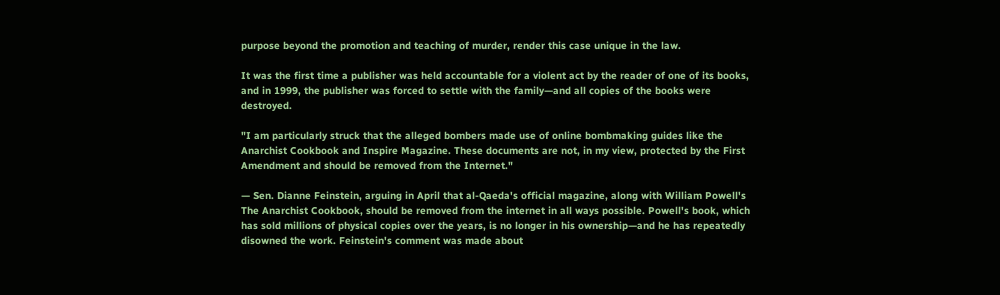purpose beyond the promotion and teaching of murder, render this case unique in the law.

It was the first time a publisher was held accountable for a violent act by the reader of one of its books, and in 1999, the publisher was forced to settle with the family—and all copies of the books were destroyed.

"I am particularly struck that the alleged bombers made use of online bombmaking guides like the Anarchist Cookbook and Inspire Magazine. These documents are not, in my view, protected by the First Amendment and should be removed from the Internet."

— Sen. Dianne Feinstein, arguing in April that al-Qaeda's official magazine, along with William Powell's The Anarchist Cookbook, should be removed from the internet in all ways possible. Powell's book, which has sold millions of physical copies over the years, is no longer in his ownership—and he has repeatedly disowned the work. Feinstein's comment was made about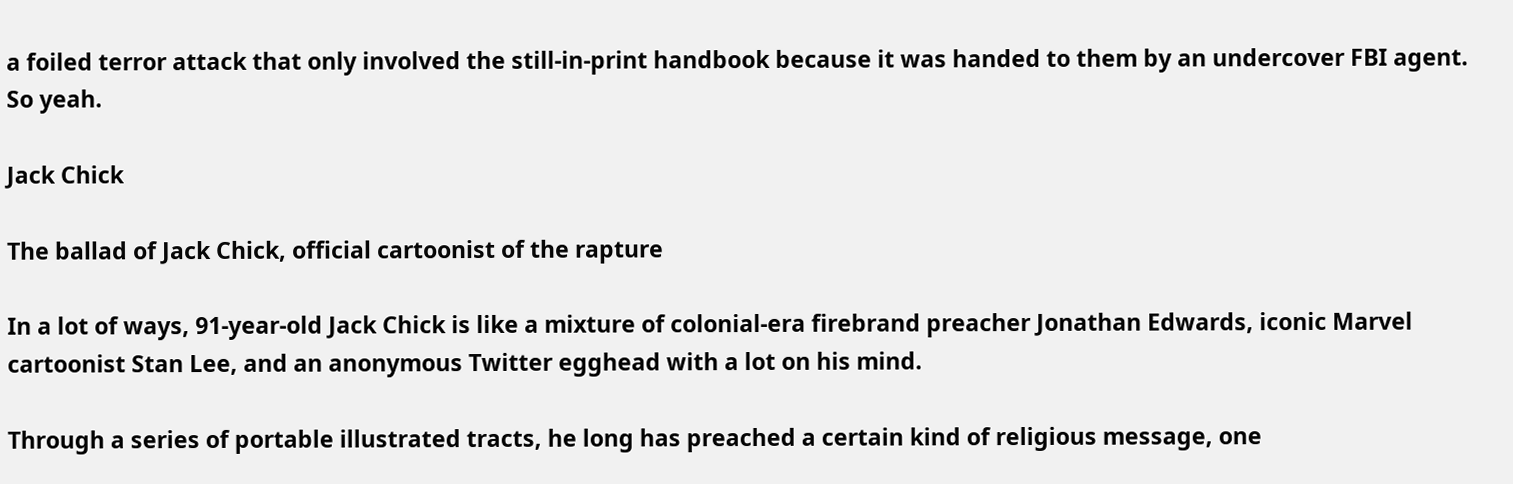a foiled terror attack that only involved the still-in-print handbook because it was handed to them by an undercover FBI agent. So yeah.

Jack Chick

The ballad of Jack Chick, official cartoonist of the rapture

In a lot of ways, 91-year-old Jack Chick is like a mixture of colonial-era firebrand preacher Jonathan Edwards, iconic Marvel cartoonist Stan Lee, and an anonymous Twitter egghead with a lot on his mind.

Through a series of portable illustrated tracts, he long has preached a certain kind of religious message, one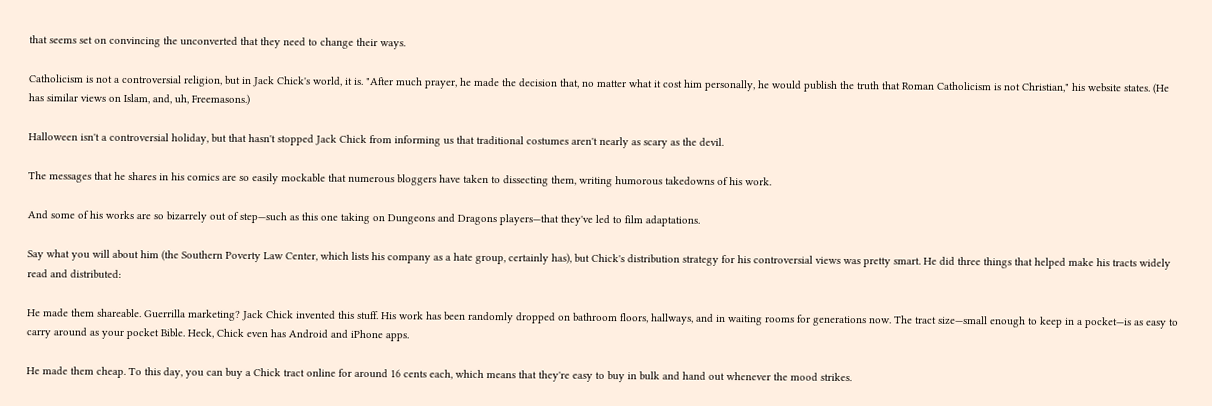that seems set on convincing the unconverted that they need to change their ways.

Catholicism is not a controversial religion, but in Jack Chick's world, it is. "After much prayer, he made the decision that, no matter what it cost him personally, he would publish the truth that Roman Catholicism is not Christian," his website states. (He has similar views on Islam, and, uh, Freemasons.)

Halloween isn't a controversial holiday, but that hasn't stopped Jack Chick from informing us that traditional costumes aren't nearly as scary as the devil.

The messages that he shares in his comics are so easily mockable that numerous bloggers have taken to dissecting them, writing humorous takedowns of his work.

And some of his works are so bizarrely out of step—such as this one taking on Dungeons and Dragons players—that they've led to film adaptations.

Say what you will about him (the Southern Poverty Law Center, which lists his company as a hate group, certainly has), but Chick's distribution strategy for his controversial views was pretty smart. He did three things that helped make his tracts widely read and distributed:

He made them shareable. Guerrilla marketing? Jack Chick invented this stuff. His work has been randomly dropped on bathroom floors, hallways, and in waiting rooms for generations now. The tract size—small enough to keep in a pocket—is as easy to carry around as your pocket Bible. Heck, Chick even has Android and iPhone apps.

He made them cheap. To this day, you can buy a Chick tract online for around 16 cents each, which means that they're easy to buy in bulk and hand out whenever the mood strikes.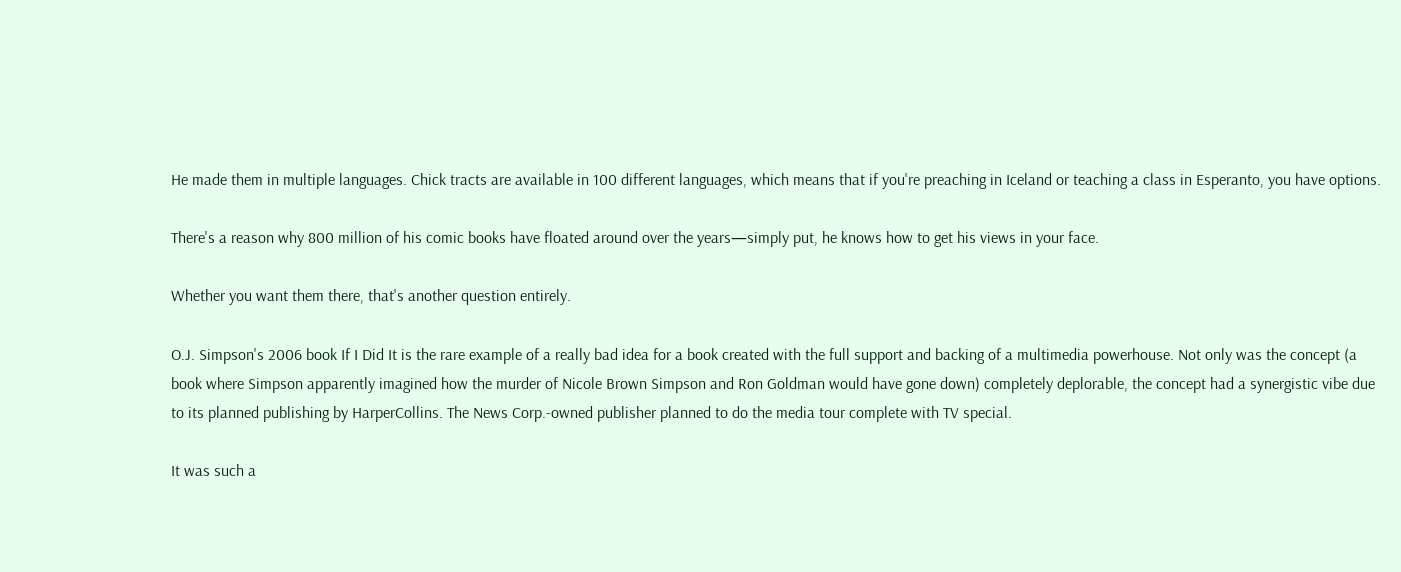He made them in multiple languages. Chick tracts are available in 100 different languages, which means that if you're preaching in Iceland or teaching a class in Esperanto, you have options.

There's a reason why 800 million of his comic books have floated around over the years—simply put, he knows how to get his views in your face.

Whether you want them there, that's another question entirely.

O.J. Simpson's 2006 book If I Did It is the rare example of a really bad idea for a book created with the full support and backing of a multimedia powerhouse. Not only was the concept (a book where Simpson apparently imagined how the murder of Nicole Brown Simpson and Ron Goldman would have gone down) completely deplorable, the concept had a synergistic vibe due to its planned publishing by HarperCollins. The News Corp.-owned publisher planned to do the media tour complete with TV special.

It was such a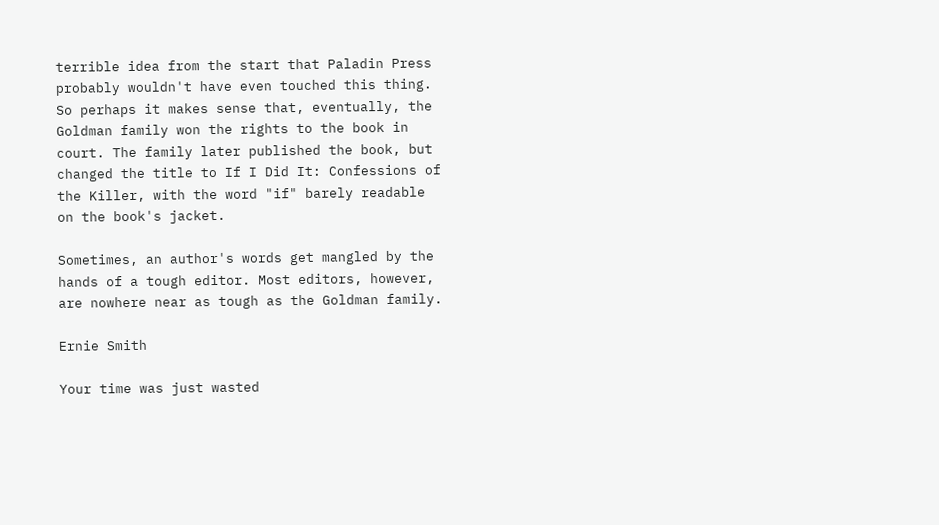terrible idea from the start that Paladin Press probably wouldn't have even touched this thing. So perhaps it makes sense that, eventually, the Goldman family won the rights to the book in court. The family later published the book, but changed the title to If I Did It: Confessions of the Killer, with the word "if" barely readable on the book's jacket.

Sometimes, an author's words get mangled by the hands of a tough editor. Most editors, however, are nowhere near as tough as the Goldman family.

Ernie Smith

Your time was just wasted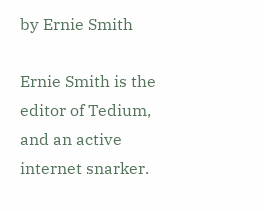by Ernie Smith

Ernie Smith is the editor of Tedium, and an active internet snarker.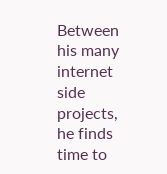Between his many internet side projects, he finds time to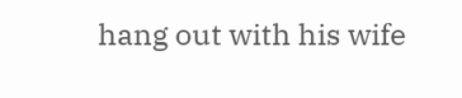hang out with his wife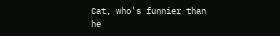Cat, who's funnier than he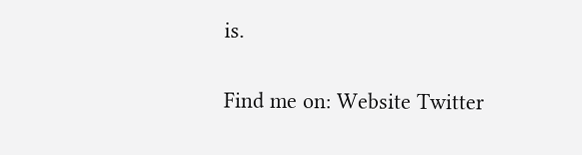is.

Find me on: Website Twitter